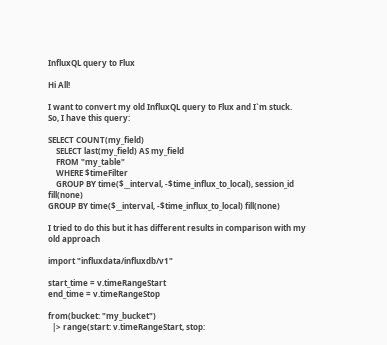InfluxQL query to Flux

Hi All!

I want to convert my old InfluxQL query to Flux and I`m stuck.
So, I have this query:

SELECT COUNT(my_field)
    SELECT last(my_field) AS my_field
    FROM "my_table"
    WHERE $timeFilter
    GROUP BY time($__interval, -$time_influx_to_local), session_id fill(none)
GROUP BY time($__interval, -$time_influx_to_local) fill(none)

I tried to do this but it has different results in comparison with my old approach

import "influxdata/influxdb/v1"

start_time = v.timeRangeStart
end_time = v.timeRangeStop

from(bucket: "my_bucket")
  |> range(start: v.timeRangeStart, stop: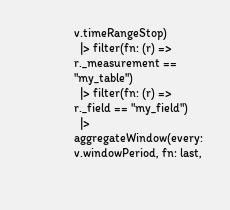v.timeRangeStop)
  |> filter(fn: (r) => r._measurement == "my_table")
  |> filter(fn: (r) => r._field == "my_field")
  |> aggregateWindow(every: v.windowPeriod, fn: last,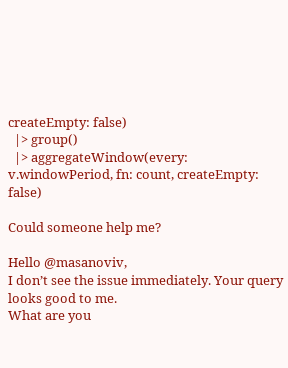createEmpty: false)
  |> group()
  |> aggregateWindow(every: v.windowPeriod, fn: count, createEmpty: false)

Could someone help me?

Hello @masanoviv,
I don’t see the issue immediately. Your query looks good to me.
What are you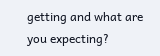getting and what are you expecting?